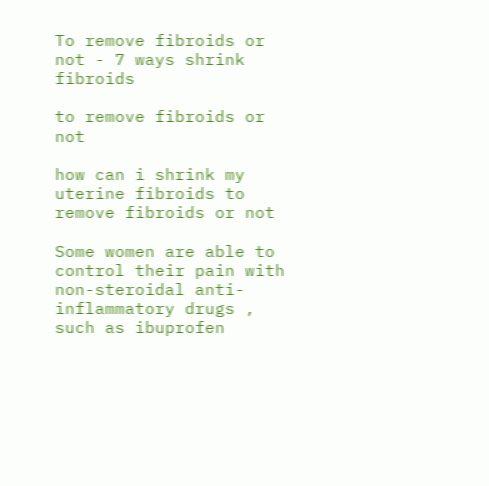To remove fibroids or not - 7 ways shrink fibroids

to remove fibroids or not

how can i shrink my uterine fibroids to remove fibroids or not

Some women are able to control their pain with non-steroidal anti-inflammatory drugs , such as ibuprofen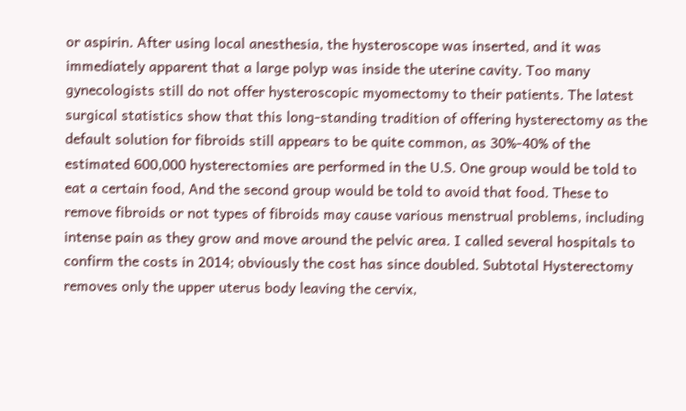or aspirin. After using local anesthesia, the hysteroscope was inserted, and it was immediately apparent that a large polyp was inside the uterine cavity. Too many gynecologists still do not offer hysteroscopic myomectomy to their patients. The latest surgical statistics show that this long-standing tradition of offering hysterectomy as the default solution for fibroids still appears to be quite common, as 30%-40% of the estimated 600,000 hysterectomies are performed in the U.S. One group would be told to eat a certain food, And the second group would be told to avoid that food. These to remove fibroids or not types of fibroids may cause various menstrual problems, including intense pain as they grow and move around the pelvic area. I called several hospitals to confirm the costs in 2014; obviously the cost has since doubled. Subtotal Hysterectomy removes only the upper uterus body leaving the cervix,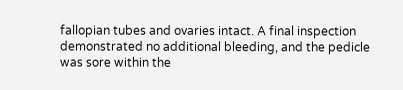fallopian tubes and ovaries intact. A final inspection demonstrated no additional bleeding, and the pedicle was sore within the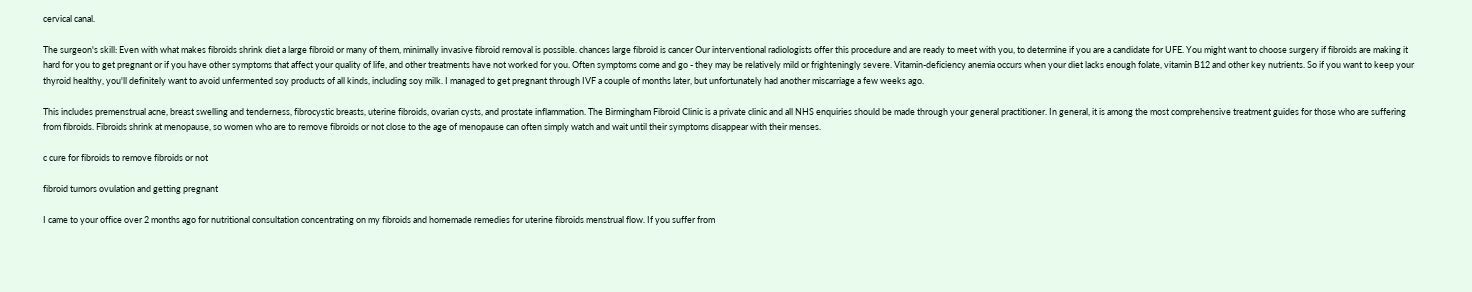cervical canal.

The surgeon's skill: Even with what makes fibroids shrink diet a large fibroid or many of them, minimally invasive fibroid removal is possible. chances large fibroid is cancer Our interventional radiologists offer this procedure and are ready to meet with you, to determine if you are a candidate for UFE. You might want to choose surgery if fibroids are making it hard for you to get pregnant or if you have other symptoms that affect your quality of life, and other treatments have not worked for you. Often symptoms come and go - they may be relatively mild or frighteningly severe. Vitamin-deficiency anemia occurs when your diet lacks enough folate, vitamin B12 and other key nutrients. So if you want to keep your thyroid healthy, you'll definitely want to avoid unfermented soy products of all kinds, including soy milk. I managed to get pregnant through IVF a couple of months later, but unfortunately had another miscarriage a few weeks ago.

This includes premenstrual acne, breast swelling and tenderness, fibrocystic breasts, uterine fibroids, ovarian cysts, and prostate inflammation. The Birmingham Fibroid Clinic is a private clinic and all NHS enquiries should be made through your general practitioner. In general, it is among the most comprehensive treatment guides for those who are suffering from fibroids. Fibroids shrink at menopause, so women who are to remove fibroids or not close to the age of menopause can often simply watch and wait until their symptoms disappear with their menses.

c cure for fibroids to remove fibroids or not

fibroid tumors ovulation and getting pregnant

I came to your office over 2 months ago for nutritional consultation concentrating on my fibroids and homemade remedies for uterine fibroids menstrual flow. If you suffer from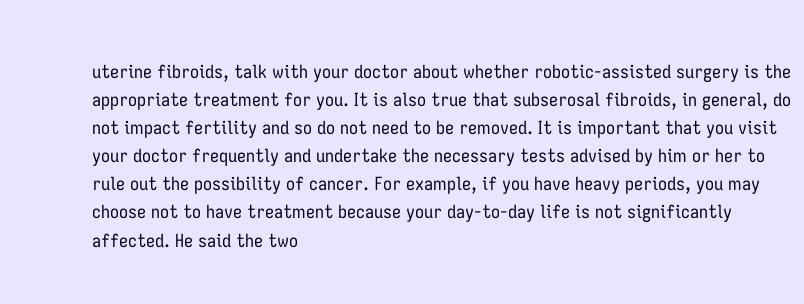uterine fibroids, talk with your doctor about whether robotic-assisted surgery is the appropriate treatment for you. It is also true that subserosal fibroids, in general, do not impact fertility and so do not need to be removed. It is important that you visit your doctor frequently and undertake the necessary tests advised by him or her to rule out the possibility of cancer. For example, if you have heavy periods, you may choose not to have treatment because your day-to-day life is not significantly affected. He said the two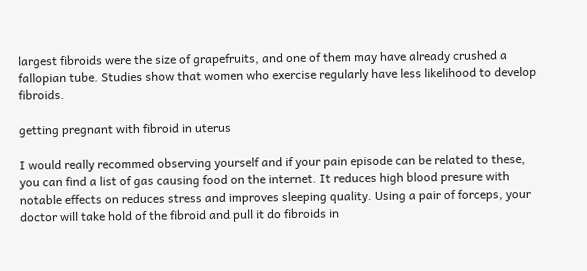largest fibroids were the size of grapefruits, and one of them may have already crushed a fallopian tube. Studies show that women who exercise regularly have less likelihood to develop fibroids.

getting pregnant with fibroid in uterus

I would really recommed observing yourself and if your pain episode can be related to these, you can find a list of gas causing food on the internet. It reduces high blood presure with notable effects on reduces stress and improves sleeping quality. Using a pair of forceps, your doctor will take hold of the fibroid and pull it do fibroids in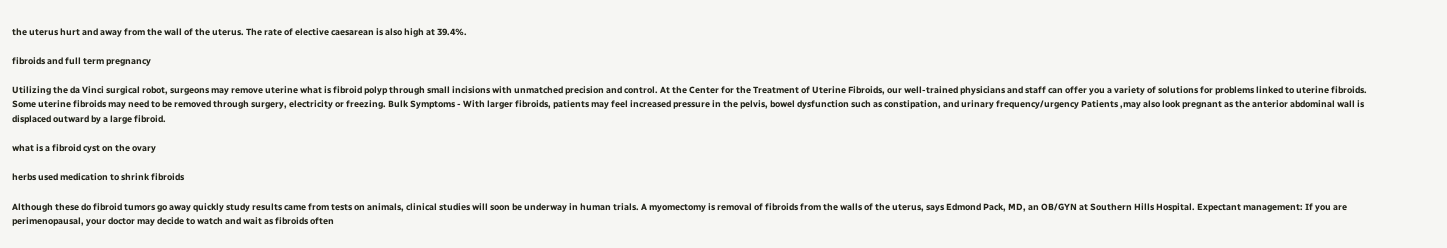the uterus hurt and away from the wall of the uterus. The rate of elective caesarean is also high at 39.4%.

fibroids and full term pregnancy

Utilizing the da Vinci surgical robot, surgeons may remove uterine what is fibroid polyp through small incisions with unmatched precision and control. At the Center for the Treatment of Uterine Fibroids, our well-trained physicians and staff can offer you a variety of solutions for problems linked to uterine fibroids. Some uterine fibroids may need to be removed through surgery, electricity or freezing. Bulk Symptoms - With larger fibroids, patients may feel increased pressure in the pelvis, bowel dysfunction such as constipation, and urinary frequency/urgency Patients ,may also look pregnant as the anterior abdominal wall is displaced outward by a large fibroid.

what is a fibroid cyst on the ovary

herbs used medication to shrink fibroids

Although these do fibroid tumors go away quickly study results came from tests on animals, clinical studies will soon be underway in human trials. A myomectomy is removal of fibroids from the walls of the uterus, says Edmond Pack, MD, an OB/GYN at Southern Hills Hospital. Expectant management: If you are perimenopausal, your doctor may decide to watch and wait as fibroids often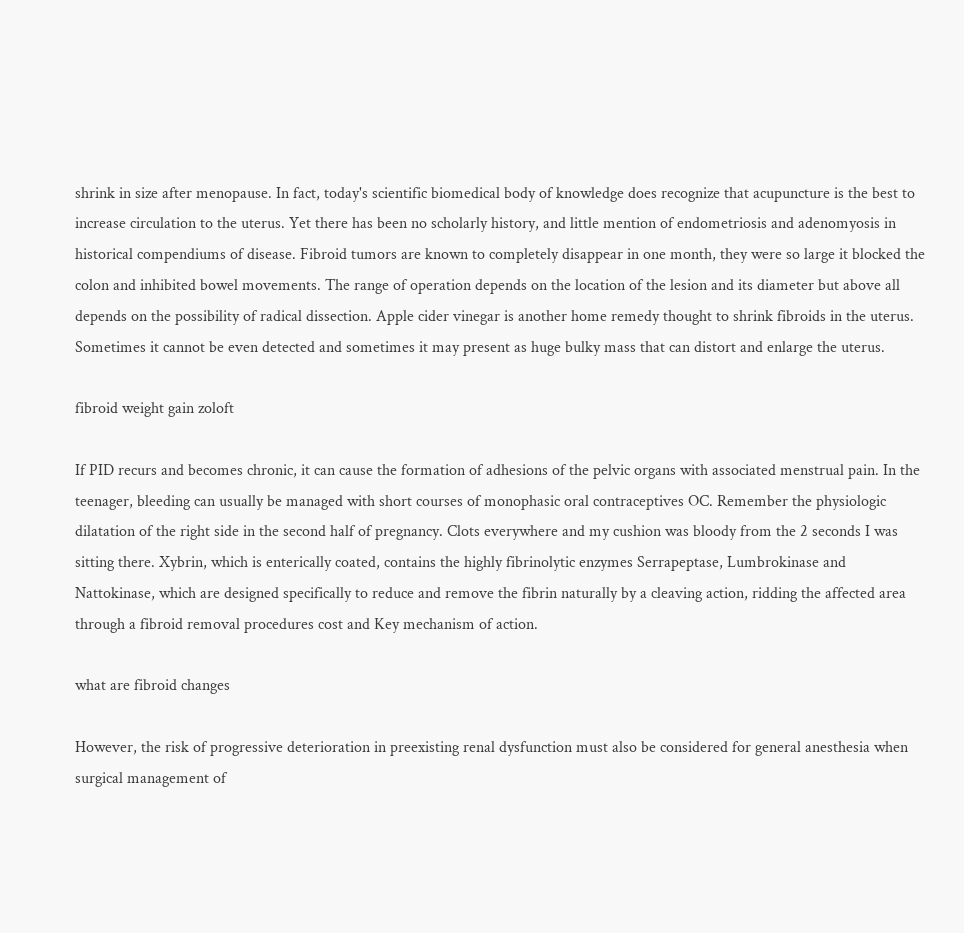shrink in size after menopause. In fact, today's scientific biomedical body of knowledge does recognize that acupuncture is the best to increase circulation to the uterus. Yet there has been no scholarly history, and little mention of endometriosis and adenomyosis in historical compendiums of disease. Fibroid tumors are known to completely disappear in one month, they were so large it blocked the colon and inhibited bowel movements. The range of operation depends on the location of the lesion and its diameter but above all depends on the possibility of radical dissection. Apple cider vinegar is another home remedy thought to shrink fibroids in the uterus. Sometimes it cannot be even detected and sometimes it may present as huge bulky mass that can distort and enlarge the uterus.

fibroid weight gain zoloft

If PID recurs and becomes chronic, it can cause the formation of adhesions of the pelvic organs with associated menstrual pain. In the teenager, bleeding can usually be managed with short courses of monophasic oral contraceptives OC. Remember the physiologic dilatation of the right side in the second half of pregnancy. Clots everywhere and my cushion was bloody from the 2 seconds I was sitting there. Xybrin, which is enterically coated, contains the highly fibrinolytic enzymes Serrapeptase, Lumbrokinase and Nattokinase, which are designed specifically to reduce and remove the fibrin naturally by a cleaving action, ridding the affected area through a fibroid removal procedures cost and Key mechanism of action.

what are fibroid changes

However, the risk of progressive deterioration in preexisting renal dysfunction must also be considered for general anesthesia when surgical management of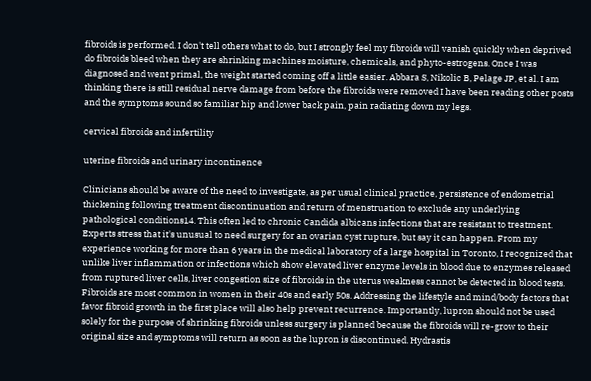fibroids is performed. I don't tell others what to do, but I strongly feel my fibroids will vanish quickly when deprived do fibroids bleed when they are shrinking machines moisture, chemicals, and phyto-estrogens. Once I was diagnosed and went primal, the weight started coming off a little easier. Abbara S, Nikolic B, Pelage JP, et al. I am thinking there is still residual nerve damage from before the fibroids were removed I have been reading other posts and the symptoms sound so familiar hip and lower back pain, pain radiating down my legs.

cervical fibroids and infertility

uterine fibroids and urinary incontinence

Clinicians should be aware of the need to investigate, as per usual clinical practice, persistence of endometrial thickening following treatment discontinuation and return of menstruation to exclude any underlying pathological conditions14. This often led to chronic Candida albicans infections that are resistant to treatment. Experts stress that it's unusual to need surgery for an ovarian cyst rupture, but say it can happen. From my experience working for more than 6 years in the medical laboratory of a large hospital in Toronto, I recognized that unlike liver inflammation or infections which show elevated liver enzyme levels in blood due to enzymes released from ruptured liver cells, liver congestion size of fibroids in the uterus weakness cannot be detected in blood tests. Fibroids are most common in women in their 40s and early 50s. Addressing the lifestyle and mind/body factors that favor fibroid growth in the first place will also help prevent recurrence. Importantly, lupron should not be used solely for the purpose of shrinking fibroids unless surgery is planned because the fibroids will re-grow to their original size and symptoms will return as soon as the lupron is discontinued. Hydrastis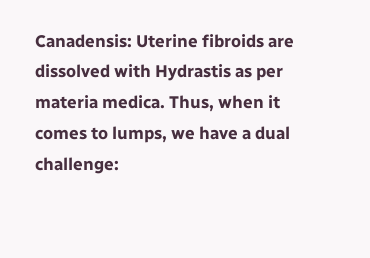Canadensis: Uterine fibroids are dissolved with Hydrastis as per materia medica. Thus, when it comes to lumps, we have a dual challenge: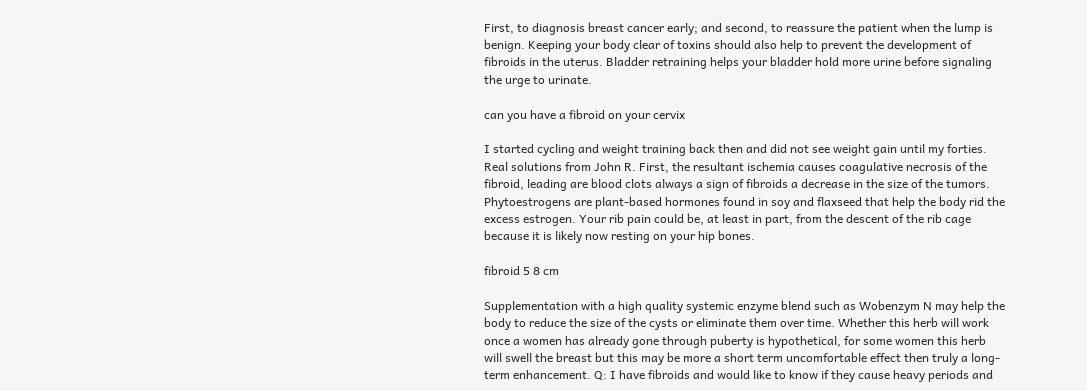First, to diagnosis breast cancer early; and second, to reassure the patient when the lump is benign. Keeping your body clear of toxins should also help to prevent the development of fibroids in the uterus. Bladder retraining helps your bladder hold more urine before signaling the urge to urinate.

can you have a fibroid on your cervix

I started cycling and weight training back then and did not see weight gain until my forties. Real solutions from John R. First, the resultant ischemia causes coagulative necrosis of the fibroid, leading are blood clots always a sign of fibroids a decrease in the size of the tumors. Phytoestrogens are plant-based hormones found in soy and flaxseed that help the body rid the excess estrogen. Your rib pain could be, at least in part, from the descent of the rib cage because it is likely now resting on your hip bones.

fibroid 5 8 cm

Supplementation with a high quality systemic enzyme blend such as Wobenzym N may help the body to reduce the size of the cysts or eliminate them over time. Whether this herb will work once a women has already gone through puberty is hypothetical, for some women this herb will swell the breast but this may be more a short term uncomfortable effect then truly a long-term enhancement. Q: I have fibroids and would like to know if they cause heavy periods and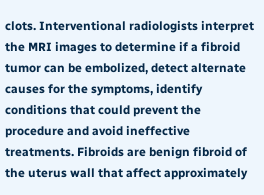clots. Interventional radiologists interpret the MRI images to determine if a fibroid tumor can be embolized, detect alternate causes for the symptoms, identify conditions that could prevent the procedure and avoid ineffective treatments. Fibroids are benign fibroid of the uterus wall that affect approximately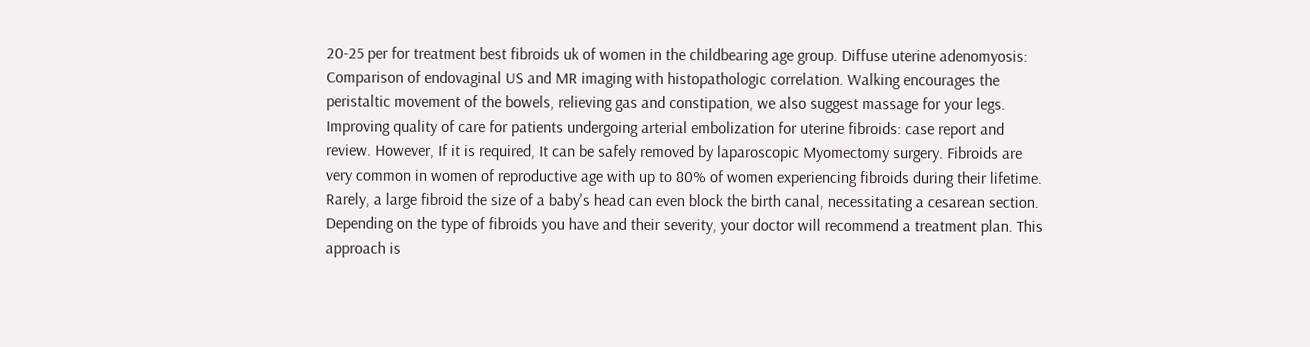20-25 per for treatment best fibroids uk of women in the childbearing age group. Diffuse uterine adenomyosis: Comparison of endovaginal US and MR imaging with histopathologic correlation. Walking encourages the peristaltic movement of the bowels, relieving gas and constipation, we also suggest massage for your legs. Improving quality of care for patients undergoing arterial embolization for uterine fibroids: case report and review. However, If it is required, It can be safely removed by laparoscopic Myomectomy surgery. Fibroids are very common in women of reproductive age with up to 80% of women experiencing fibroids during their lifetime. Rarely, a large fibroid the size of a baby's head can even block the birth canal, necessitating a cesarean section. Depending on the type of fibroids you have and their severity, your doctor will recommend a treatment plan. This approach is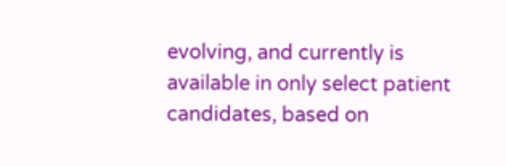evolving, and currently is available in only select patient candidates, based on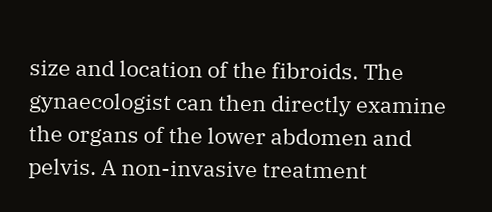size and location of the fibroids. The gynaecologist can then directly examine the organs of the lower abdomen and pelvis. A non-invasive treatment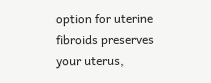option for uterine fibroids preserves your uterus,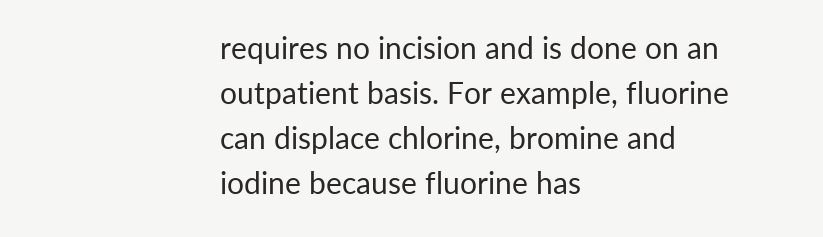requires no incision and is done on an outpatient basis. For example, fluorine can displace chlorine, bromine and iodine because fluorine has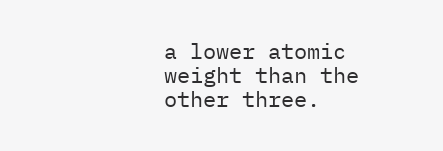a lower atomic weight than the other three.